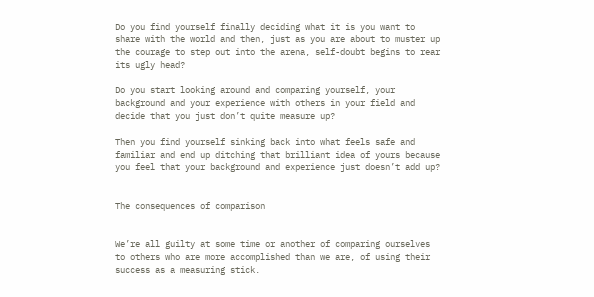Do you find yourself finally deciding what it is you want to share with the world and then, just as you are about to muster up the courage to step out into the arena, self-doubt begins to rear its ugly head?

Do you start looking around and comparing yourself, your background and your experience with others in your field and decide that you just don’t quite measure up?

Then you find yourself sinking back into what feels safe and familiar and end up ditching that brilliant idea of yours because you feel that your background and experience just doesn’t add up?


The consequences of comparison


We’re all guilty at some time or another of comparing ourselves to others who are more accomplished than we are, of using their success as a measuring stick.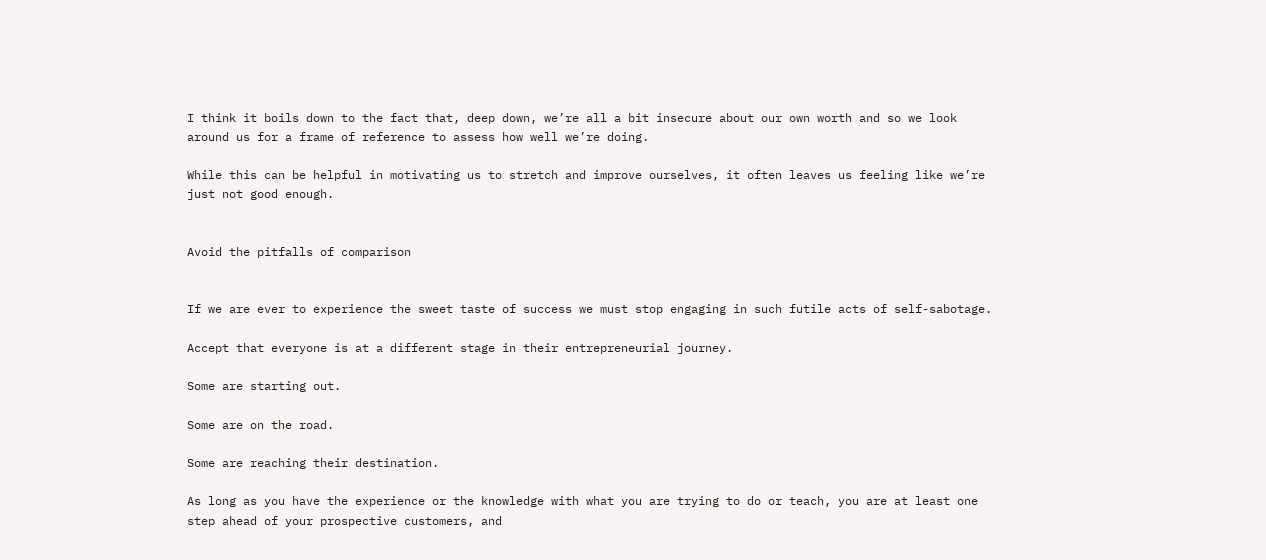I think it boils down to the fact that, deep down, we’re all a bit insecure about our own worth and so we look around us for a frame of reference to assess how well we’re doing.

While this can be helpful in motivating us to stretch and improve ourselves, it often leaves us feeling like we’re just not good enough.


Avoid the pitfalls of comparison


If we are ever to experience the sweet taste of success we must stop engaging in such futile acts of self-sabotage.

Accept that everyone is at a different stage in their entrepreneurial journey.

Some are starting out.

Some are on the road.

Some are reaching their destination.

As long as you have the experience or the knowledge with what you are trying to do or teach, you are at least one step ahead of your prospective customers, and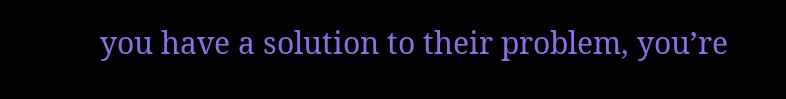you have a solution to their problem, you’re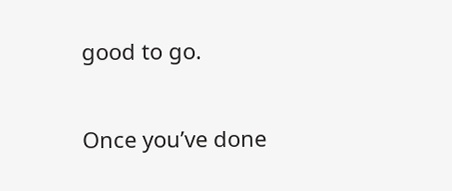good to go.

Once you’ve done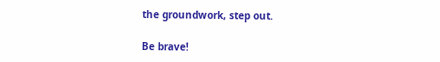the groundwork, step out.

Be brave!